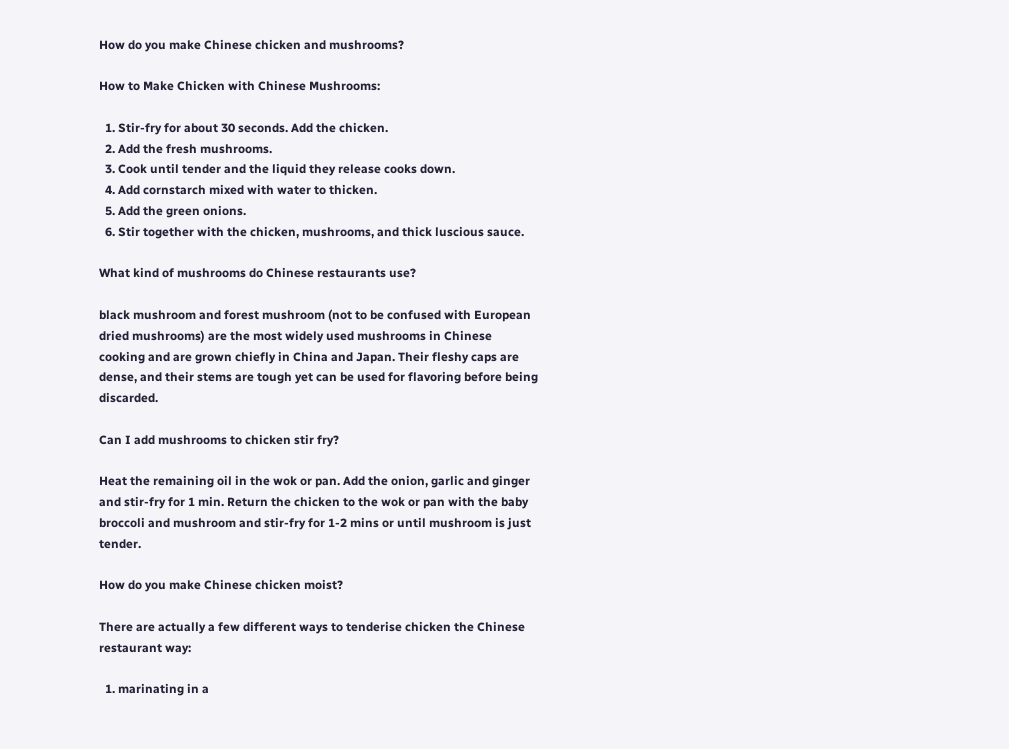How do you make Chinese chicken and mushrooms?

How to Make Chicken with Chinese Mushrooms:

  1. Stir-fry for about 30 seconds. Add the chicken.
  2. Add the fresh mushrooms.
  3. Cook until tender and the liquid they release cooks down.
  4. Add cornstarch mixed with water to thicken.
  5. Add the green onions.
  6. Stir together with the chicken, mushrooms, and thick luscious sauce.

What kind of mushrooms do Chinese restaurants use?

black mushroom and forest mushroom (not to be confused with European dried mushrooms) are the most widely used mushrooms in Chinese cooking and are grown chiefly in China and Japan. Their fleshy caps are dense, and their stems are tough yet can be used for flavoring before being discarded.

Can I add mushrooms to chicken stir fry?

Heat the remaining oil in the wok or pan. Add the onion, garlic and ginger and stir-fry for 1 min. Return the chicken to the wok or pan with the baby broccoli and mushroom and stir-fry for 1-2 mins or until mushroom is just tender.

How do you make Chinese chicken moist?

There are actually a few different ways to tenderise chicken the Chinese restaurant way:

  1. marinating in a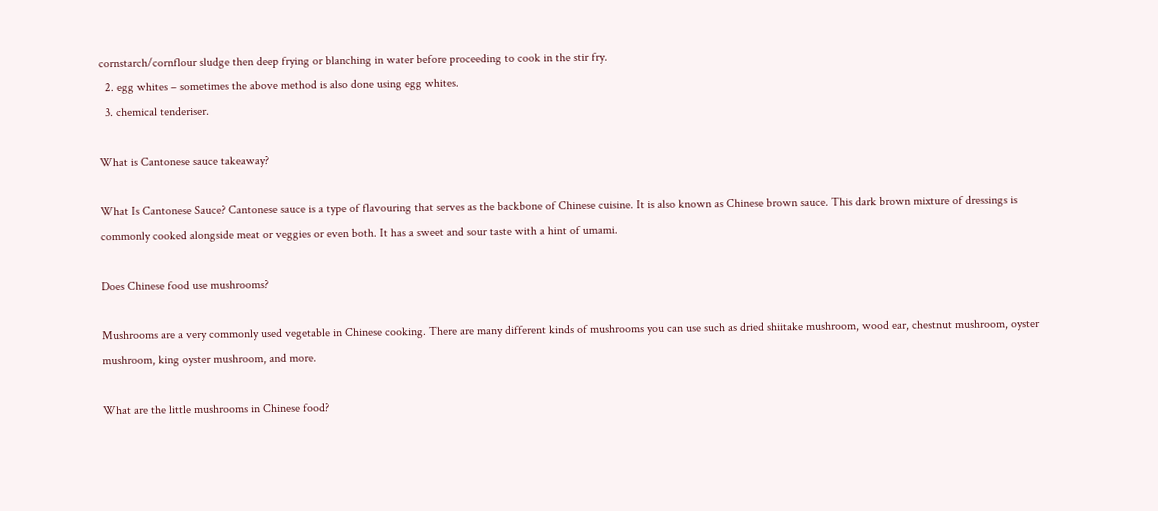cornstarch/cornflour sludge then deep frying or blanching in water before proceeding to cook in the stir fry.
  2. egg whites – sometimes the above method is also done using egg whites.
  3. chemical tenderiser.

What is Cantonese sauce takeaway?

What Is Cantonese Sauce? Cantonese sauce is a type of flavouring that serves as the backbone of Chinese cuisine. It is also known as Chinese brown sauce. This dark brown mixture of dressings is commonly cooked alongside meat or veggies or even both. It has a sweet and sour taste with a hint of umami.

Does Chinese food use mushrooms?

Mushrooms are a very commonly used vegetable in Chinese cooking. There are many different kinds of mushrooms you can use such as dried shiitake mushroom, wood ear, chestnut mushroom, oyster mushroom, king oyster mushroom, and more.

What are the little mushrooms in Chinese food?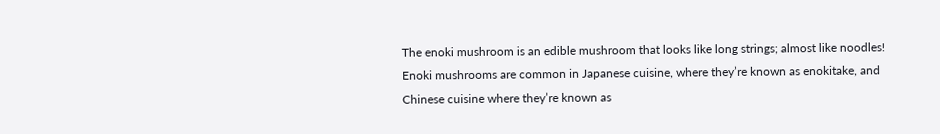The enoki mushroom is an edible mushroom that looks like long strings; almost like noodles! Enoki mushrooms are common in Japanese cuisine, where they’re known as enokitake, and Chinese cuisine where they’re known as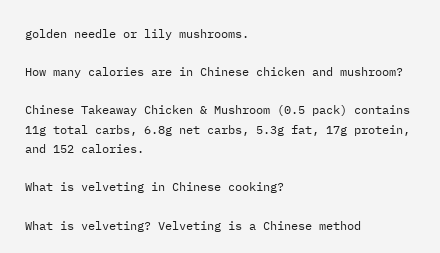golden needle or lily mushrooms.

How many calories are in Chinese chicken and mushroom?

Chinese Takeaway Chicken & Mushroom (0.5 pack) contains 11g total carbs, 6.8g net carbs, 5.3g fat, 17g protein, and 152 calories.

What is velveting in Chinese cooking?

What is velveting? Velveting is a Chinese method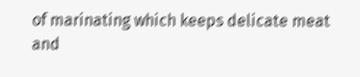of marinating which keeps delicate meat and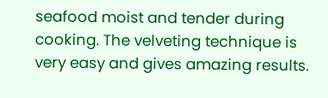seafood moist and tender during cooking. The velveting technique is very easy and gives amazing results.